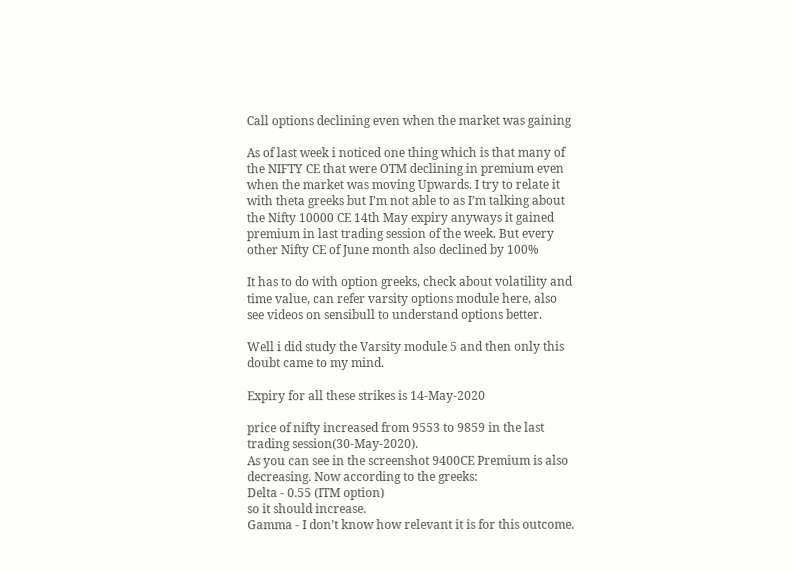Call options declining even when the market was gaining

As of last week i noticed one thing which is that many of the NIFTY CE that were OTM declining in premium even when the market was moving Upwards. I try to relate it with theta greeks but I’m not able to as I’m talking about the Nifty 10000 CE 14th May expiry anyways it gained premium in last trading session of the week. But every other Nifty CE of June month also declined by 100%

It has to do with option greeks, check about volatility and time value, can refer varsity options module here, also see videos on sensibull to understand options better.

Well i did study the Varsity module 5 and then only this doubt came to my mind.

Expiry for all these strikes is 14-May-2020

price of nifty increased from 9553 to 9859 in the last trading session(30-May-2020).
As you can see in the screenshot 9400CE Premium is also decreasing. Now according to the greeks:
Delta - 0.55 (ITM option)
so it should increase.
Gamma - I don’t know how relevant it is for this outcome.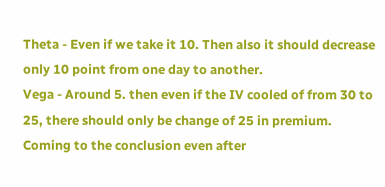Theta - Even if we take it 10. Then also it should decrease only 10 point from one day to another.
Vega - Around 5. then even if the IV cooled of from 30 to 25, there should only be change of 25 in premium.
Coming to the conclusion even after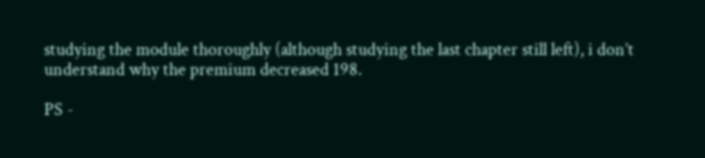studying the module thoroughly (although studying the last chapter still left), i don’t understand why the premium decreased 198.

PS -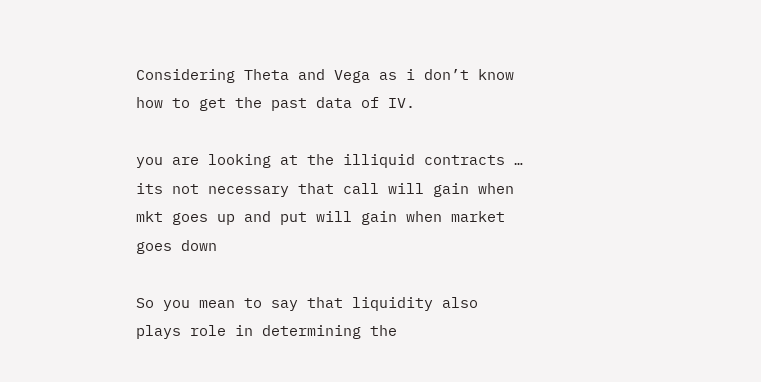Considering Theta and Vega as i don’t know how to get the past data of IV.

you are looking at the illiquid contracts …
its not necessary that call will gain when mkt goes up and put will gain when market goes down

So you mean to say that liquidity also plays role in determining the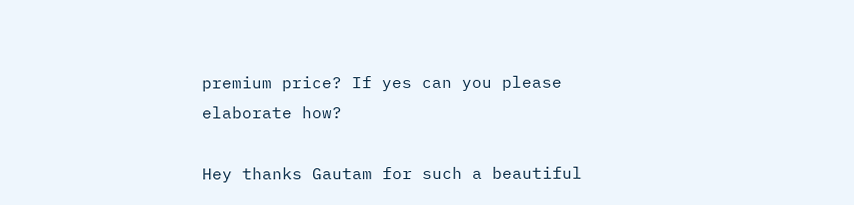premium price? If yes can you please elaborate how?

Hey thanks Gautam for such a beautiful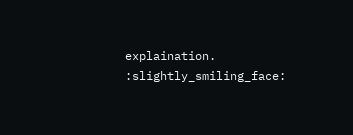explaination. :slightly_smiling_face: